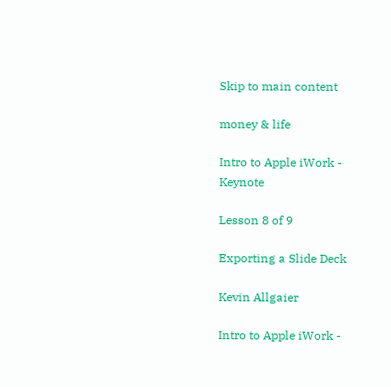Skip to main content

money & life

Intro to Apple iWork - Keynote

Lesson 8 of 9

Exporting a Slide Deck

Kevin Allgaier

Intro to Apple iWork -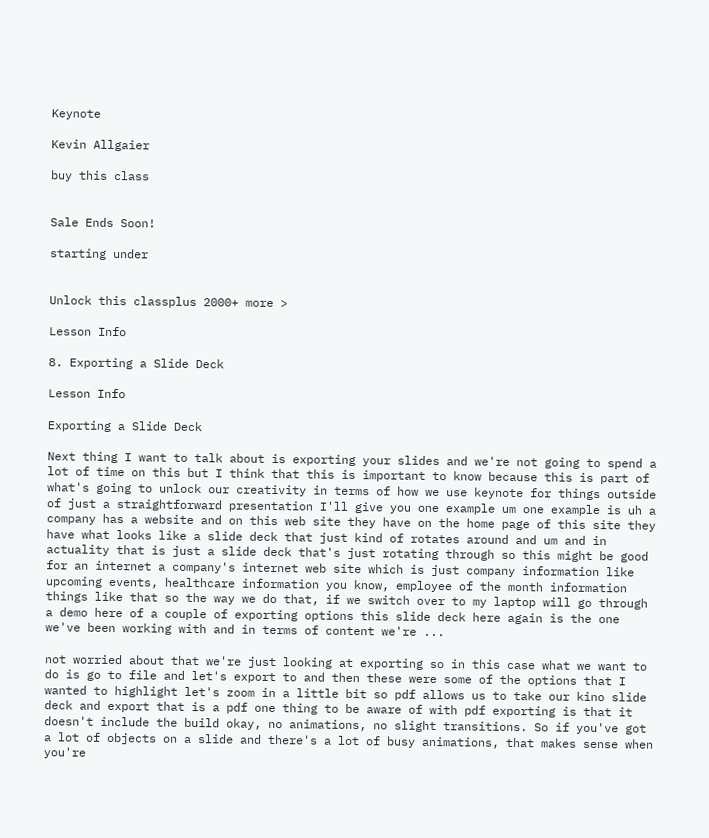Keynote

Kevin Allgaier

buy this class


Sale Ends Soon!

starting under


Unlock this classplus 2000+ more >

Lesson Info

8. Exporting a Slide Deck

Lesson Info

Exporting a Slide Deck

Next thing I want to talk about is exporting your slides and we're not going to spend a lot of time on this but I think that this is important to know because this is part of what's going to unlock our creativity in terms of how we use keynote for things outside of just a straightforward presentation I'll give you one example um one example is uh a company has a website and on this web site they have on the home page of this site they have what looks like a slide deck that just kind of rotates around and um and in actuality that is just a slide deck that's just rotating through so this might be good for an internet a company's internet web site which is just company information like upcoming events, healthcare information you know, employee of the month information things like that so the way we do that, if we switch over to my laptop will go through a demo here of a couple of exporting options this slide deck here again is the one we've been working with and in terms of content we're ...

not worried about that we're just looking at exporting so in this case what we want to do is go to file and let's export to and then these were some of the options that I wanted to highlight let's zoom in a little bit so pdf allows us to take our kino slide deck and export that is a pdf one thing to be aware of with pdf exporting is that it doesn't include the build okay, no animations, no slight transitions. So if you've got a lot of objects on a slide and there's a lot of busy animations, that makes sense when you're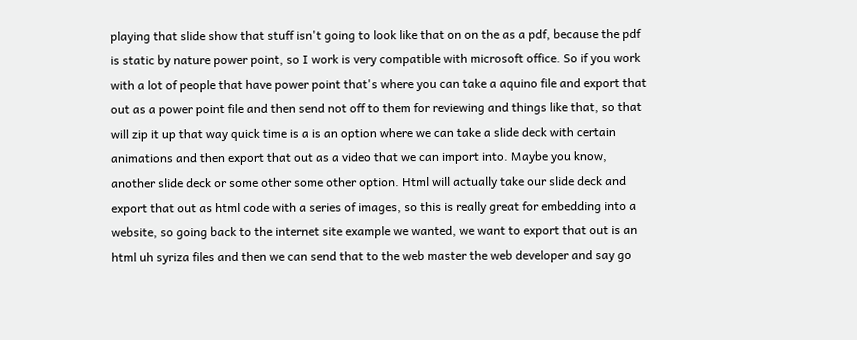playing that slide show that stuff isn't going to look like that on on the as a pdf, because the pdf is static by nature power point, so I work is very compatible with microsoft office. So if you work with a lot of people that have power point that's where you can take a aquino file and export that out as a power point file and then send not off to them for reviewing and things like that, so that will zip it up that way quick time is a is an option where we can take a slide deck with certain animations and then export that out as a video that we can import into. Maybe you know, another slide deck or some other some other option. Html will actually take our slide deck and export that out as html code with a series of images, so this is really great for embedding into a website, so going back to the internet site example we wanted, we want to export that out is an html uh syriza files and then we can send that to the web master the web developer and say go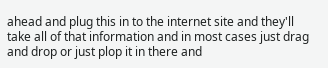ahead and plug this in to the internet site and they'll take all of that information and in most cases just drag and drop or just plop it in there and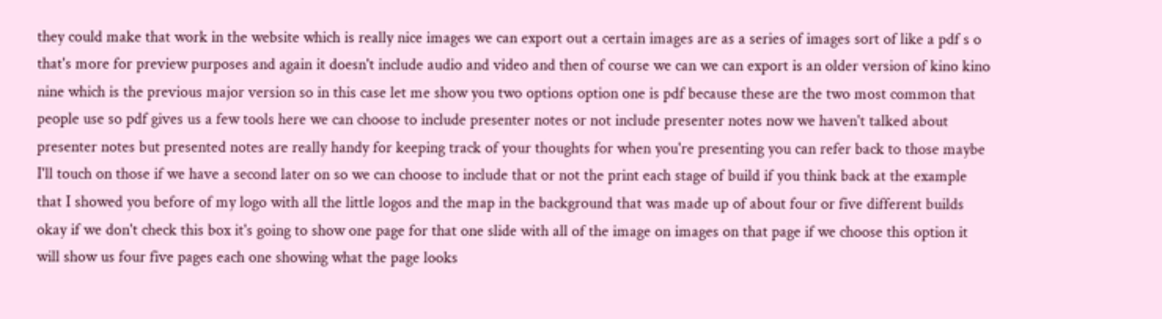they could make that work in the website which is really nice images we can export out a certain images are as a series of images sort of like a pdf s o that's more for preview purposes and again it doesn't include audio and video and then of course we can we can export is an older version of kino kino nine which is the previous major version so in this case let me show you two options option one is pdf because these are the two most common that people use so pdf gives us a few tools here we can choose to include presenter notes or not include presenter notes now we haven't talked about presenter notes but presented notes are really handy for keeping track of your thoughts for when you're presenting you can refer back to those maybe I'll touch on those if we have a second later on so we can choose to include that or not the print each stage of build if you think back at the example that I showed you before of my logo with all the little logos and the map in the background that was made up of about four or five different builds okay if we don't check this box it's going to show one page for that one slide with all of the image on images on that page if we choose this option it will show us four five pages each one showing what the page looks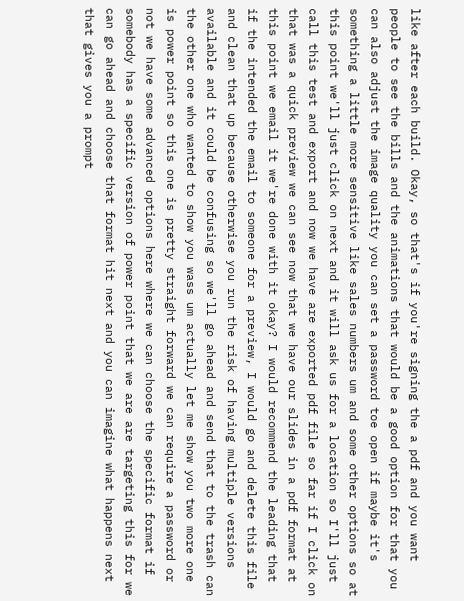like after each build. Okay, so that's if you're signing the a pdf and you want people to see the bills and the animations that would be a good option for that you can also adjust the image quality you can set a password toe open if maybe it's something a little more sensitive like sales numbers um and some other options so at this point we'll just click on next and it will ask us for a location so I'll just call this test and export and now we have are exported pdf file so far if I click on that was a quick preview we can see now that we have our slides in a pdf format at this point we email it we're done with it okay? I would recommend the leading that if the intended the email to someone for a preview, I would go and delete this file and clean that up because otherwise you run the risk of having multiple versions available and it could be confusing so we'll go ahead and send that to the trash can the other one who wanted to show you wass um actually let me show you two more one is power point so this one is pretty straight forward we can require a password or not we have some advanced options here where we can choose the specific format if somebody has a specific version of power point that we are are targeting this for we can go ahead and choose that format hit next and you can imagine what happens next that gives you a prompt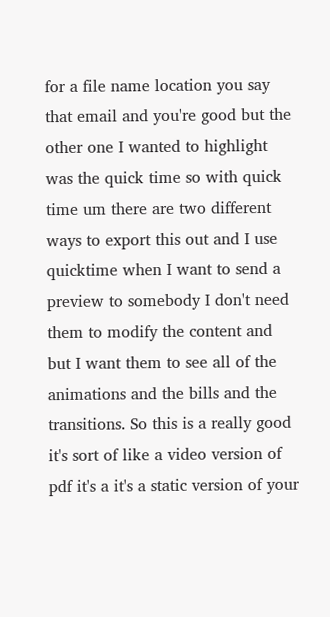for a file name location you say that email and you're good but the other one I wanted to highlight was the quick time so with quick time um there are two different ways to export this out and I use quicktime when I want to send a preview to somebody I don't need them to modify the content and but I want them to see all of the animations and the bills and the transitions. So this is a really good it's sort of like a video version of pdf it's a it's a static version of your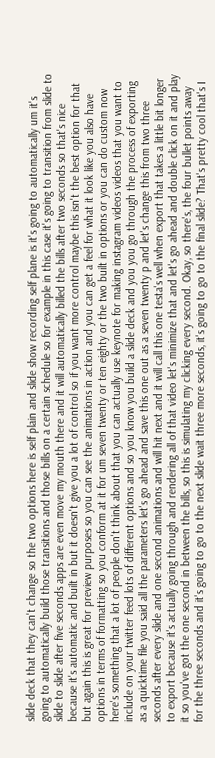slide deck that they can't change so the two options here is self plain and slide show recording self plane is it's going to automatically um it's going to automatically build those transitions and those bills on a certain schedule so for example in this case it's going to transition from slide to slide to slide after five seconds apps are even move my mouth there and it will automatically billed the bills after two seconds so that's nice because it's automatic and built in but it doesn't give you a lot of control so if you want more control maybe this isn't the best option for that but again this is great for preview purposes so you can see the animations in action and you can get a feel for what it look like you also have options in terms of formatting so you conform at it for um seven twenty or ten eighty or the two built in options or you can do custom now here's something that a lot of people don't think about that you can actually use keynote for making instagram videos videos that you want to include on your twitter feed lots of different options and so you know you build a slide deck and you you go through the process of exporting as a quicktime file you said all the parameters let's go ahead and save this one out as a seven twenty p and let's change this from two three seconds after every slide and one second animations and will hit next and it will call this one testa's well when export that takes a little bit longer to export because it's actually going through and rendering all of that video let's minimize that and let's go ahead and double click on it and play it so you've got the one second in between the bills, so this is simulating my clicking every second. Okay, so there's, the four bullet points away for the three seconds and it's going to go to the next slide wait three more seconds, it's going to go to the final slide? That's pretty cool that's I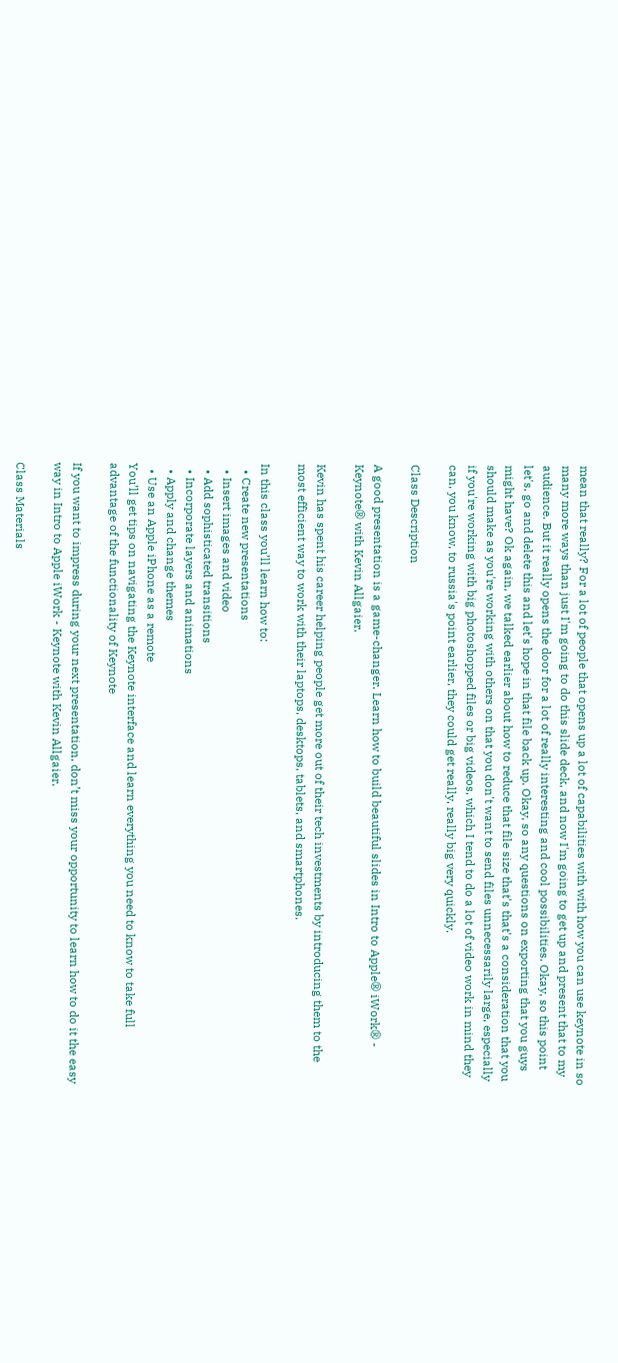mean that really? For a lot of people that opens up a lot of capabilities with with how you can use keynote in so many more ways than just I'm going to do this slide deck, and now I'm going to get up and present that to my audience. But it really opens the door for a lot of really interesting and cool possibilities. Okay, so this point let's, go and delete this and let's hope in that file back up. Okay, so any questions on exporting that you guys might have? Ok again, we talked earlier about how to reduce that file size that's that's a consideration that you should make as you're working with others on that you don't want to send files unnecessarily large, especially if you're working with big photoshopped files or big videos, which I tend to do a lot of video work in mind they can, you know, to russia's point earlier, they could get really, really big very quickly.

Class Description

A good presentation is a game-changer. Learn how to build beautiful slides in Intro to Apple® iWork® - Keynote® with Kevin Allgaier.

Kevin has spent his career helping people get more out of their tech investments by introducing them to the most efficient way to work with their laptops, desktops, tablets, and smartphones.

In this class you’ll learn how to:
  • Create new presentations
  • Insert images and video
  • Add sophisticated transitions
  • Incorporate layers and animations
  • Apply and change themes
  • Use an Apple iPhone as a remote
You’ll get tips on navigating the Keynote interface and learn everything you need to know to take full advantage of the functionality of Keynote

If you want to impress during your next presentation, don’t miss your opportunity to learn how to do it the easy way in Intro to Apple iWork - Keynote with Kevin Allgaier.

Class Materials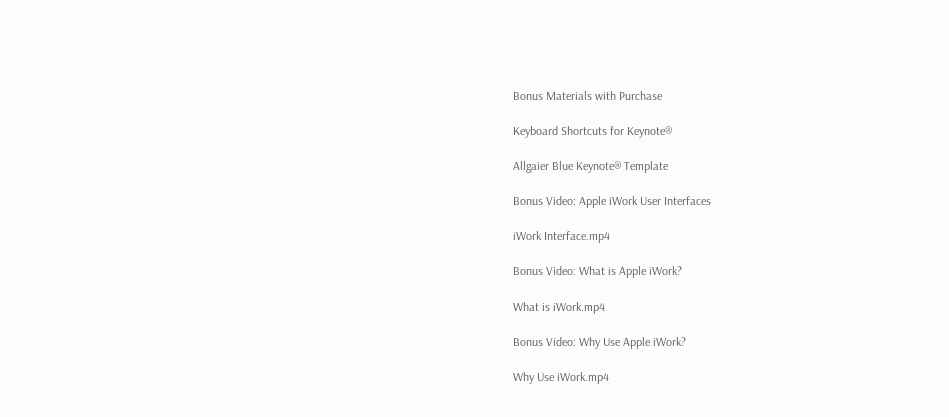Bonus Materials with Purchase

Keyboard Shortcuts for Keynote®

Allgaier Blue Keynote® Template

Bonus Video: Apple iWork User Interfaces

iWork Interface.mp4

Bonus Video: What is Apple iWork?

What is iWork.mp4

Bonus Video: Why Use Apple iWork?

Why Use iWork.mp4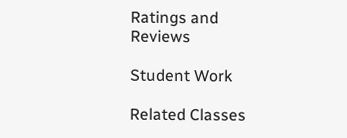Ratings and Reviews

Student Work

Related Classes